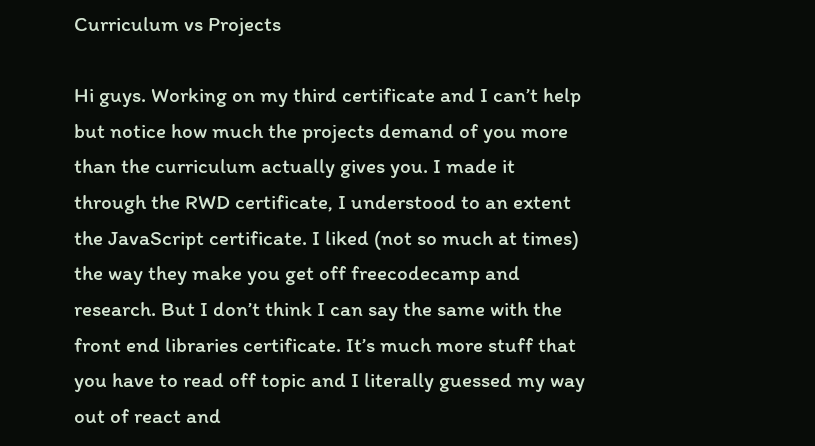Curriculum vs Projects

Hi guys. Working on my third certificate and I can’t help but notice how much the projects demand of you more than the curriculum actually gives you. I made it through the RWD certificate, I understood to an extent the JavaScript certificate. I liked (not so much at times) the way they make you get off freecodecamp and research. But I don’t think I can say the same with the front end libraries certificate. It’s much more stuff that you have to read off topic and I literally guessed my way out of react and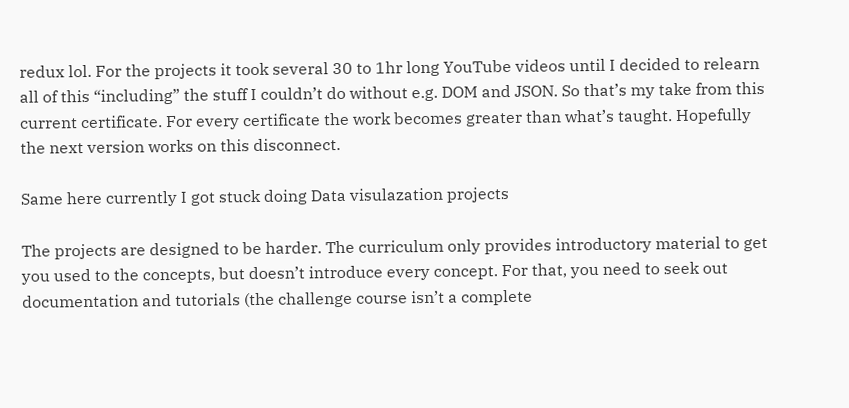redux lol. For the projects it took several 30 to 1hr long YouTube videos until I decided to relearn all of this “including” the stuff I couldn’t do without e.g. DOM and JSON. So that’s my take from this current certificate. For every certificate the work becomes greater than what’s taught. Hopefully the next version works on this disconnect.

Same here currently I got stuck doing Data visulazation projects

The projects are designed to be harder. The curriculum only provides introductory material to get you used to the concepts, but doesn’t introduce every concept. For that, you need to seek out documentation and tutorials (the challenge course isn’t a complete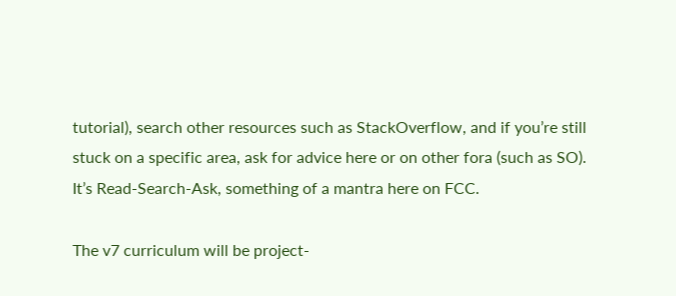tutorial), search other resources such as StackOverflow, and if you’re still stuck on a specific area, ask for advice here or on other fora (such as SO). It’s Read-Search-Ask, something of a mantra here on FCC.

The v7 curriculum will be project-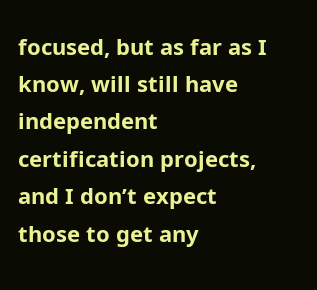focused, but as far as I know, will still have independent certification projects, and I don’t expect those to get any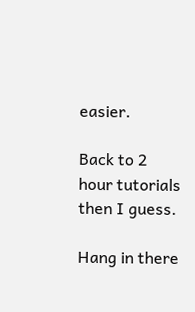easier.

Back to 2 hour tutorials then I guess.

Hang in there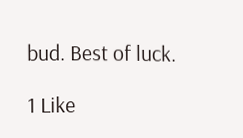bud. Best of luck.

1 Like